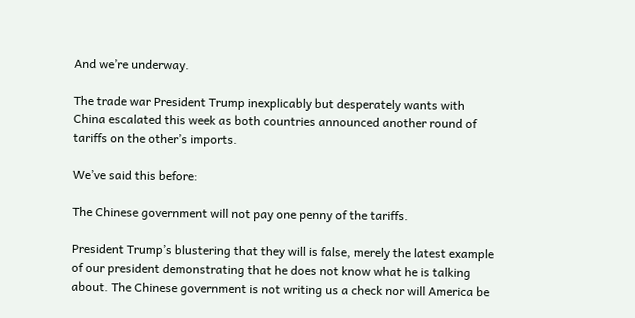And we’re underway.

The trade war President Trump inexplicably but desperately wants with China escalated this week as both countries announced another round of tariffs on the other’s imports.

We’ve said this before:

The Chinese government will not pay one penny of the tariffs.

President Trump’s blustering that they will is false, merely the latest example of our president demonstrating that he does not know what he is talking about. The Chinese government is not writing us a check nor will America be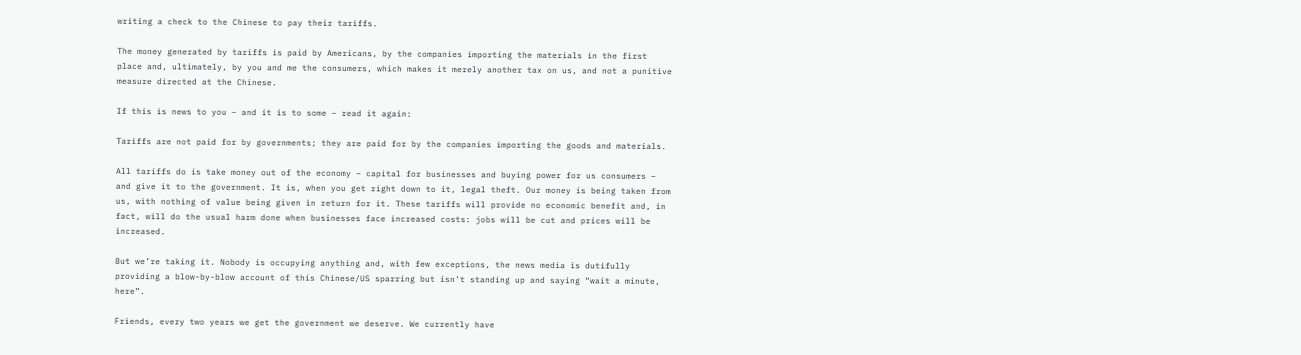writing a check to the Chinese to pay their tariffs.

The money generated by tariffs is paid by Americans, by the companies importing the materials in the first place and, ultimately, by you and me the consumers, which makes it merely another tax on us, and not a punitive measure directed at the Chinese.

If this is news to you – and it is to some – read it again:

Tariffs are not paid for by governments; they are paid for by the companies importing the goods and materials.

All tariffs do is take money out of the economy – capital for businesses and buying power for us consumers – and give it to the government. It is, when you get right down to it, legal theft. Our money is being taken from us, with nothing of value being given in return for it. These tariffs will provide no economic benefit and, in fact, will do the usual harm done when businesses face increased costs: jobs will be cut and prices will be increased.

But we’re taking it. Nobody is occupying anything and, with few exceptions, the news media is dutifully providing a blow-by-blow account of this Chinese/US sparring but isn’t standing up and saying “wait a minute, here”.

Friends, every two years we get the government we deserve. We currently have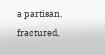a partisan, fractured,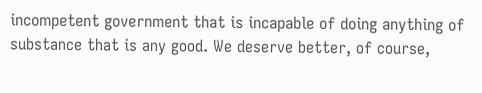incompetent government that is incapable of doing anything of substance that is any good. We deserve better, of course,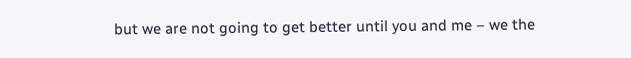but we are not going to get better until you and me – we the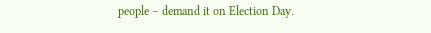people – demand it on Election Day.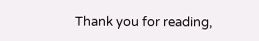Thank you for reading,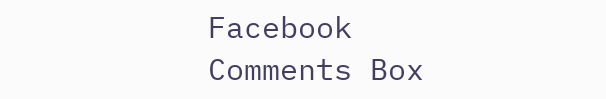Facebook Comments Box